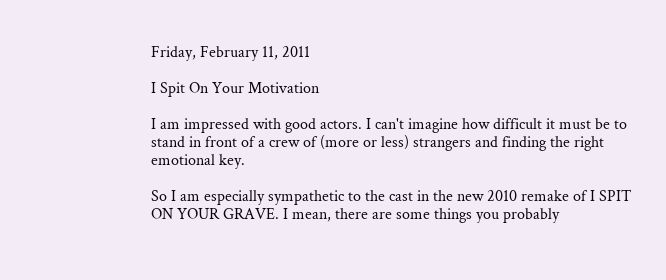Friday, February 11, 2011

I Spit On Your Motivation

I am impressed with good actors. I can't imagine how difficult it must be to stand in front of a crew of (more or less) strangers and finding the right emotional key.

So I am especially sympathetic to the cast in the new 2010 remake of I SPIT ON YOUR GRAVE. I mean, there are some things you probably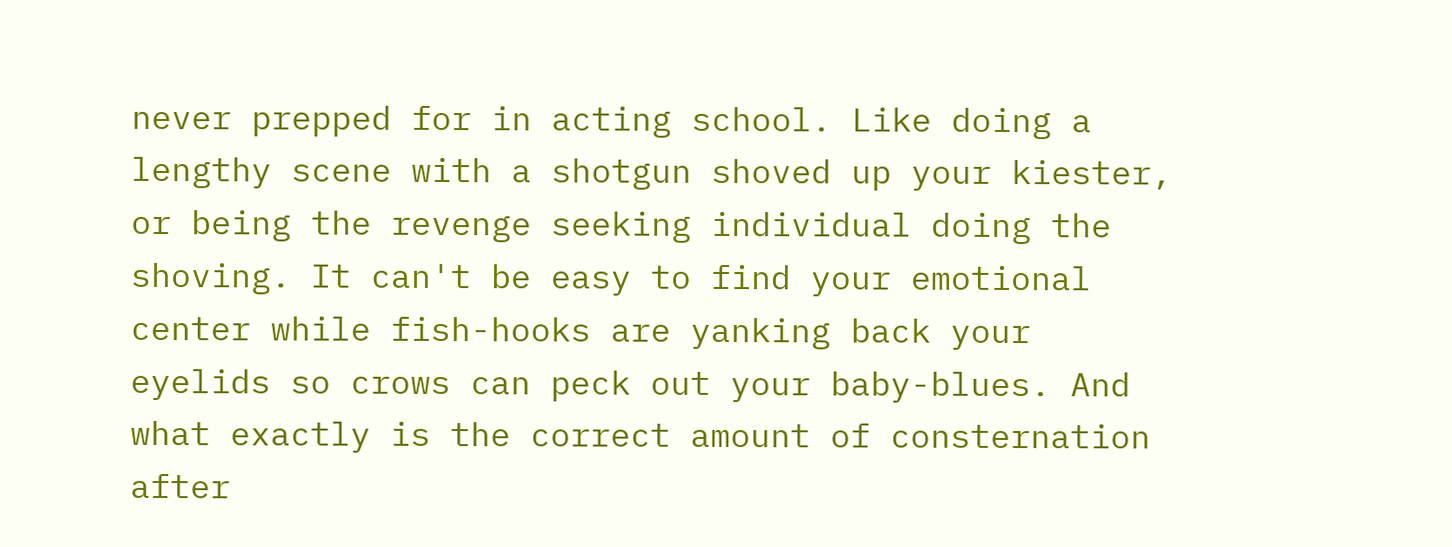never prepped for in acting school. Like doing a lengthy scene with a shotgun shoved up your kiester, or being the revenge seeking individual doing the shoving. It can't be easy to find your emotional center while fish-hooks are yanking back your eyelids so crows can peck out your baby-blues. And what exactly is the correct amount of consternation after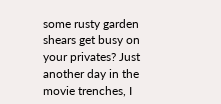some rusty garden shears get busy on your privates? Just another day in the movie trenches, I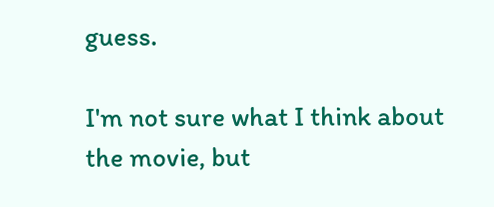guess.

I'm not sure what I think about the movie, but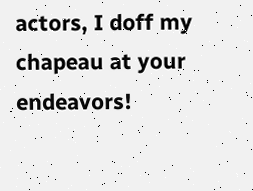actors, I doff my chapeau at your endeavors!